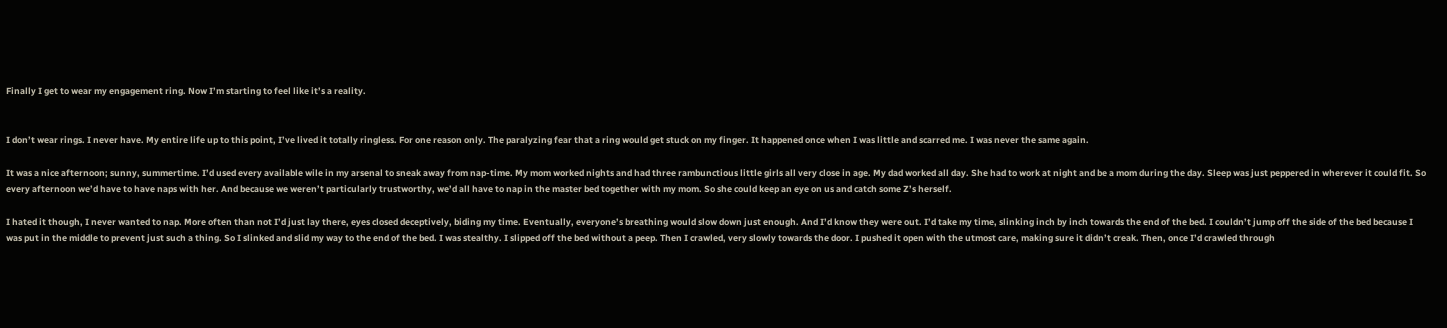Finally I get to wear my engagement ring. Now I’m starting to feel like it’s a reality.


I don’t wear rings. I never have. My entire life up to this point, I’ve lived it totally ringless. For one reason only. The paralyzing fear that a ring would get stuck on my finger. It happened once when I was little and scarred me. I was never the same again.

It was a nice afternoon; sunny, summertime. I’d used every available wile in my arsenal to sneak away from nap-time. My mom worked nights and had three rambunctious little girls all very close in age. My dad worked all day. She had to work at night and be a mom during the day. Sleep was just peppered in wherever it could fit. So every afternoon we’d have to have naps with her. And because we weren’t particularly trustworthy, we’d all have to nap in the master bed together with my mom. So she could keep an eye on us and catch some Z’s herself.

I hated it though, I never wanted to nap. More often than not I’d just lay there, eyes closed deceptively, biding my time. Eventually, everyone’s breathing would slow down just enough. And I’d know they were out. I’d take my time, slinking inch by inch towards the end of the bed. I couldn’t jump off the side of the bed because I was put in the middle to prevent just such a thing. So I slinked and slid my way to the end of the bed. I was stealthy. I slipped off the bed without a peep. Then I crawled, very slowly towards the door. I pushed it open with the utmost care, making sure it didn’t creak. Then, once I’d crawled through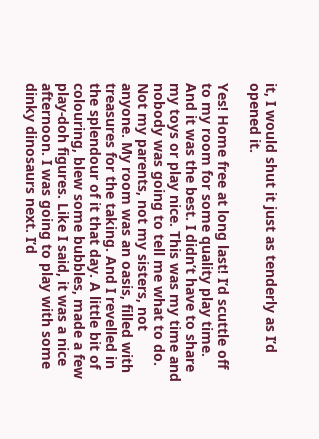it, I would shut it just as tenderly as I’d opened it.

Yes! Home free at long last! I’d scuttle off to my room for some quality play time. And it was the best. I didn’t have to share my toys or play nice. This was my time and nobody was going to tell me what to do. Not my parents, not my sisters, not anyone. My room was an oasis, filled with treasures for the taking. And I revelled in the splendour of it that day. A little bit of colouring, blew some bubbles, made a few play-doh figures. Like I said, it was a nice afternoon. I was going to play with some dinky dinosaurs next. I’d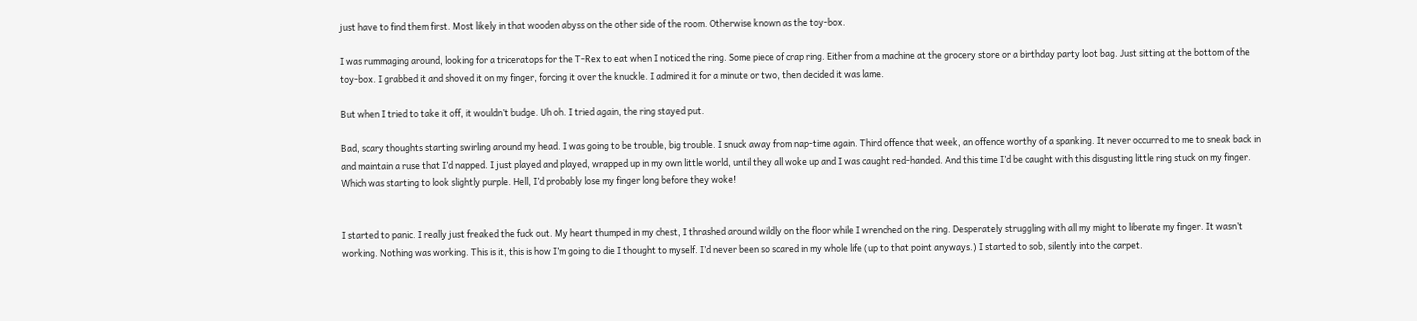just have to find them first. Most likely in that wooden abyss on the other side of the room. Otherwise known as the toy-box.

I was rummaging around, looking for a triceratops for the T-Rex to eat when I noticed the ring. Some piece of crap ring. Either from a machine at the grocery store or a birthday party loot bag. Just sitting at the bottom of the toy-box. I grabbed it and shoved it on my finger, forcing it over the knuckle. I admired it for a minute or two, then decided it was lame.

But when I tried to take it off, it wouldn’t budge. Uh oh. I tried again, the ring stayed put.

Bad, scary thoughts starting swirling around my head. I was going to be trouble, big trouble. I snuck away from nap-time again. Third offence that week, an offence worthy of a spanking. It never occurred to me to sneak back in and maintain a ruse that I’d napped. I just played and played, wrapped up in my own little world, until they all woke up and I was caught red-handed. And this time I’d be caught with this disgusting little ring stuck on my finger. Which was starting to look slightly purple. Hell, I’d probably lose my finger long before they woke!


I started to panic. I really just freaked the fuck out. My heart thumped in my chest, I thrashed around wildly on the floor while I wrenched on the ring. Desperately struggling with all my might to liberate my finger. It wasn’t working. Nothing was working. This is it, this is how I’m going to die I thought to myself. I’d never been so scared in my whole life (up to that point anyways.) I started to sob, silently into the carpet.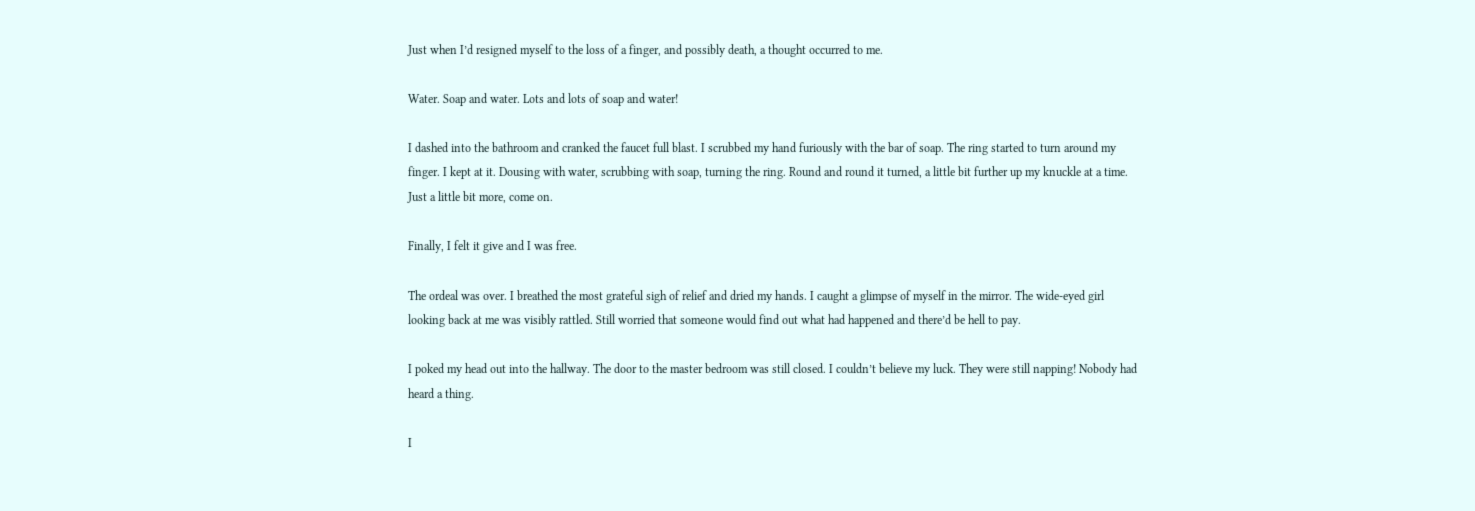Just when I’d resigned myself to the loss of a finger, and possibly death, a thought occurred to me.

Water. Soap and water. Lots and lots of soap and water!

I dashed into the bathroom and cranked the faucet full blast. I scrubbed my hand furiously with the bar of soap. The ring started to turn around my finger. I kept at it. Dousing with water, scrubbing with soap, turning the ring. Round and round it turned, a little bit further up my knuckle at a time. Just a little bit more, come on.

Finally, I felt it give and I was free.

The ordeal was over. I breathed the most grateful sigh of relief and dried my hands. I caught a glimpse of myself in the mirror. The wide-eyed girl looking back at me was visibly rattled. Still worried that someone would find out what had happened and there’d be hell to pay.

I poked my head out into the hallway. The door to the master bedroom was still closed. I couldn’t believe my luck. They were still napping! Nobody had heard a thing.

I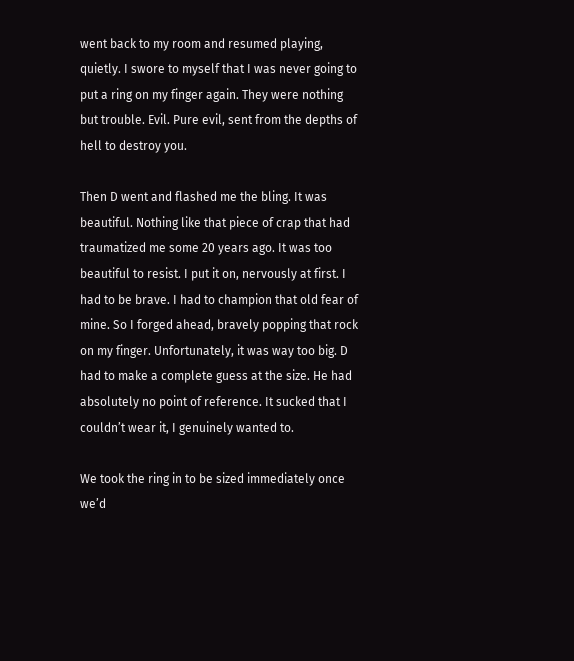went back to my room and resumed playing, quietly. I swore to myself that I was never going to put a ring on my finger again. They were nothing but trouble. Evil. Pure evil, sent from the depths of hell to destroy you.

Then D went and flashed me the bling. It was beautiful. Nothing like that piece of crap that had traumatized me some 20 years ago. It was too beautiful to resist. I put it on, nervously at first. I had to be brave. I had to champion that old fear of mine. So I forged ahead, bravely popping that rock on my finger. Unfortunately, it was way too big. D had to make a complete guess at the size. He had absolutely no point of reference. It sucked that I couldn’t wear it, I genuinely wanted to.

We took the ring in to be sized immediately once we’d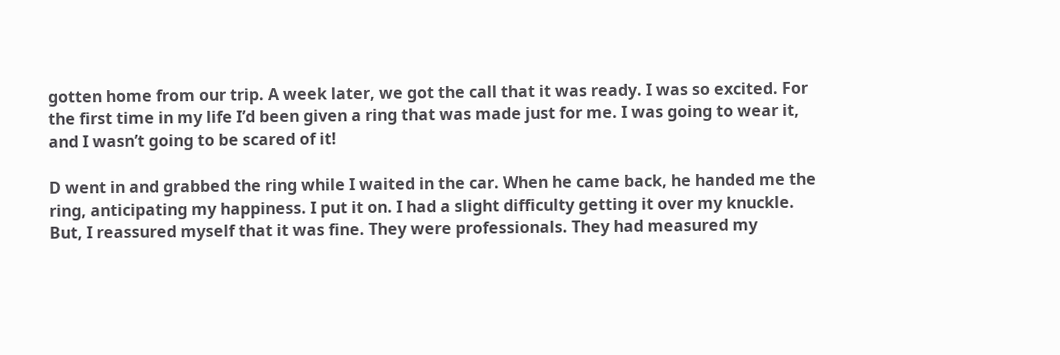gotten home from our trip. A week later, we got the call that it was ready. I was so excited. For the first time in my life I’d been given a ring that was made just for me. I was going to wear it, and I wasn’t going to be scared of it!

D went in and grabbed the ring while I waited in the car. When he came back, he handed me the ring, anticipating my happiness. I put it on. I had a slight difficulty getting it over my knuckle. But, I reassured myself that it was fine. They were professionals. They had measured my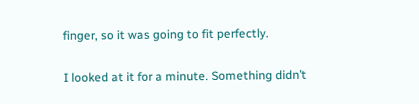finger, so it was going to fit perfectly.

I looked at it for a minute. Something didn’t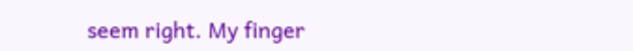seem right. My finger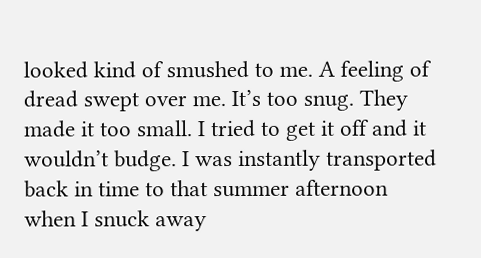looked kind of smushed to me. A feeling of dread swept over me. It’s too snug. They made it too small. I tried to get it off and it wouldn’t budge. I was instantly transported back in time to that summer afternoon when I snuck away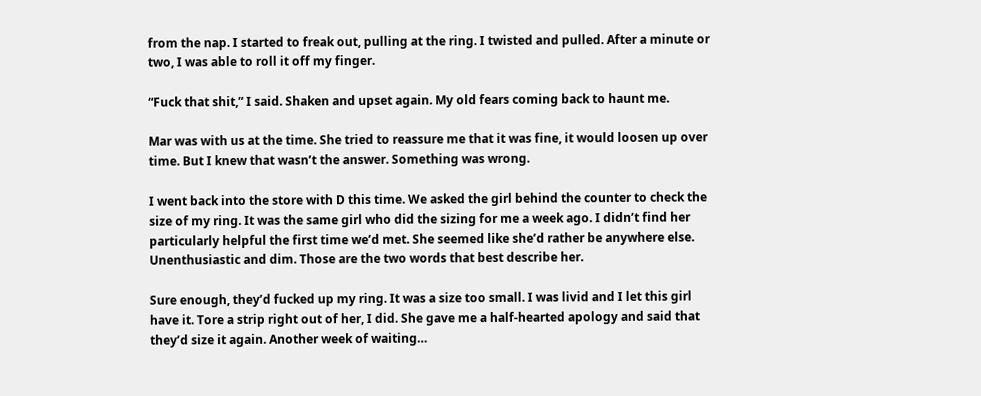from the nap. I started to freak out, pulling at the ring. I twisted and pulled. After a minute or two, I was able to roll it off my finger.

“Fuck that shit,” I said. Shaken and upset again. My old fears coming back to haunt me.

Mar was with us at the time. She tried to reassure me that it was fine, it would loosen up over time. But I knew that wasn’t the answer. Something was wrong.

I went back into the store with D this time. We asked the girl behind the counter to check the size of my ring. It was the same girl who did the sizing for me a week ago. I didn’t find her particularly helpful the first time we’d met. She seemed like she’d rather be anywhere else. Unenthusiastic and dim. Those are the two words that best describe her.

Sure enough, they’d fucked up my ring. It was a size too small. I was livid and I let this girl have it. Tore a strip right out of her, I did. She gave me a half-hearted apology and said that they’d size it again. Another week of waiting…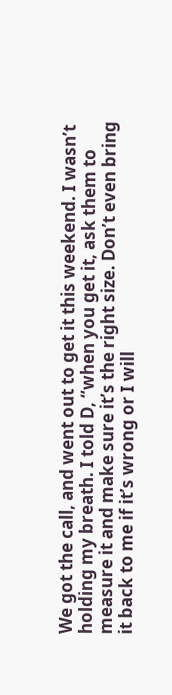We got the call, and went out to get it this weekend. I wasn’t holding my breath. I told D, “when you get it, ask them to measure it and make sure it’s the right size. Don’t even bring it back to me if it’s wrong or I will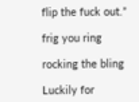flip the fuck out.”

frig you ring

rocking the bling

Luckily for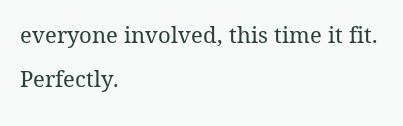everyone involved, this time it fit. Perfectly.